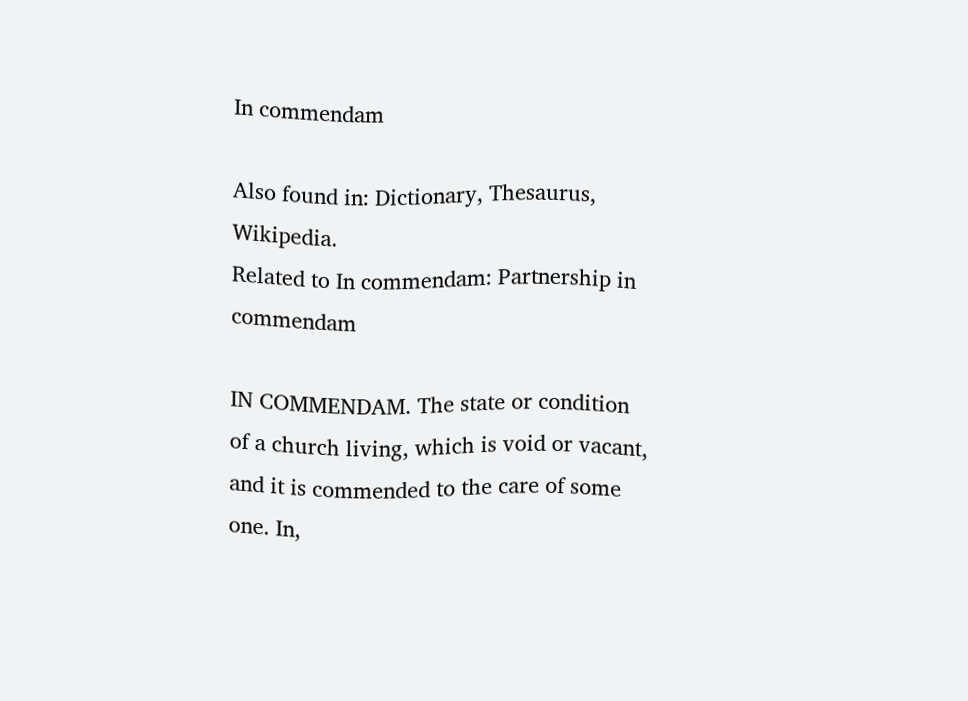In commendam

Also found in: Dictionary, Thesaurus, Wikipedia.
Related to In commendam: Partnership in commendam

IN COMMENDAM. The state or condition of a church living, which is void or vacant, and it is commended to the care of some one. In,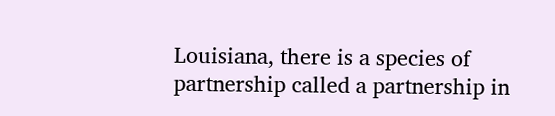Louisiana, there is a species of partnership called a partnership in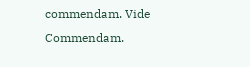commendam. Vide Commendam.